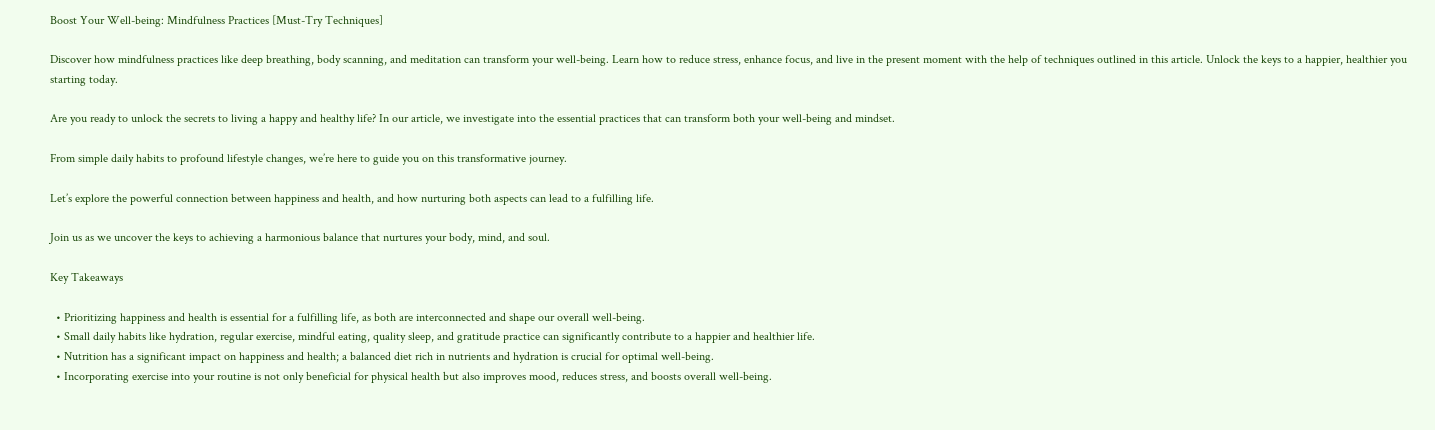Boost Your Well-being: Mindfulness Practices [Must-Try Techniques]

Discover how mindfulness practices like deep breathing, body scanning, and meditation can transform your well-being. Learn how to reduce stress, enhance focus, and live in the present moment with the help of techniques outlined in this article. Unlock the keys to a happier, healthier you starting today.

Are you ready to unlock the secrets to living a happy and healthy life? In our article, we investigate into the essential practices that can transform both your well-being and mindset.

From simple daily habits to profound lifestyle changes, we’re here to guide you on this transformative journey.

Let’s explore the powerful connection between happiness and health, and how nurturing both aspects can lead to a fulfilling life.

Join us as we uncover the keys to achieving a harmonious balance that nurtures your body, mind, and soul.

Key Takeaways

  • Prioritizing happiness and health is essential for a fulfilling life, as both are interconnected and shape our overall well-being.
  • Small daily habits like hydration, regular exercise, mindful eating, quality sleep, and gratitude practice can significantly contribute to a happier and healthier life.
  • Nutrition has a significant impact on happiness and health; a balanced diet rich in nutrients and hydration is crucial for optimal well-being.
  • Incorporating exercise into your routine is not only beneficial for physical health but also improves mood, reduces stress, and boosts overall well-being.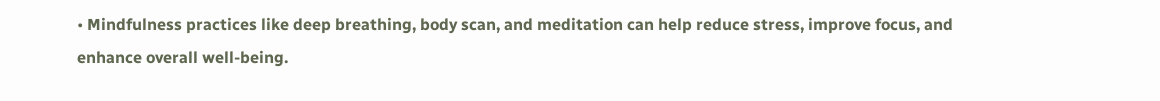• Mindfulness practices like deep breathing, body scan, and meditation can help reduce stress, improve focus, and enhance overall well-being.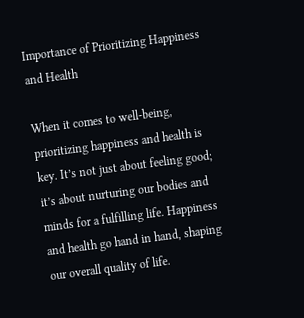Importance of Prioritizing Happiness and Health

When it comes to well-being, prioritizing happiness and health is key. It’s not just about feeling good; it’s about nurturing our bodies and minds for a fulfilling life. Happiness and health go hand in hand, shaping our overall quality of life.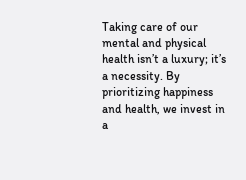Taking care of our mental and physical health isn’t a luxury; it’s a necessity. By prioritizing happiness and health, we invest in a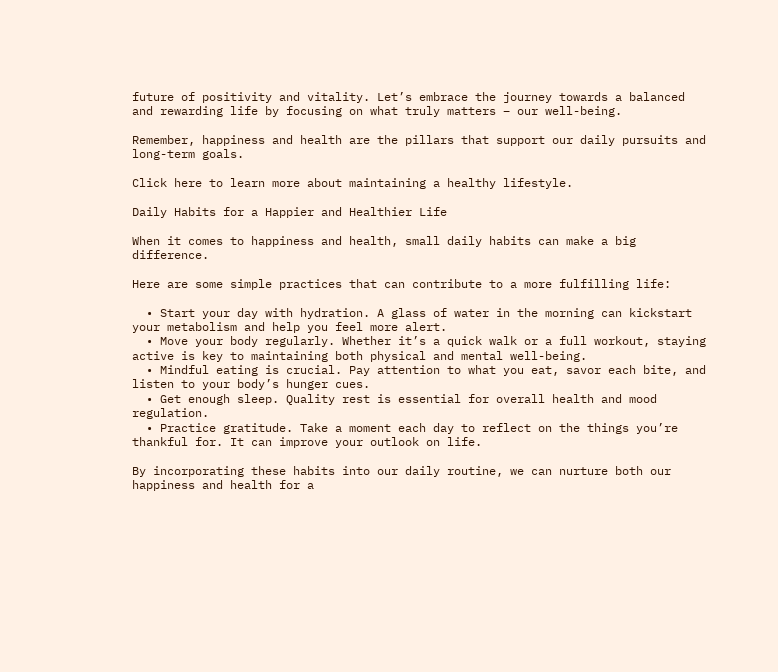future of positivity and vitality. Let’s embrace the journey towards a balanced and rewarding life by focusing on what truly matters – our well-being.

Remember, happiness and health are the pillars that support our daily pursuits and long-term goals.

Click here to learn more about maintaining a healthy lifestyle.

Daily Habits for a Happier and Healthier Life

When it comes to happiness and health, small daily habits can make a big difference.

Here are some simple practices that can contribute to a more fulfilling life:

  • Start your day with hydration. A glass of water in the morning can kickstart your metabolism and help you feel more alert.
  • Move your body regularly. Whether it’s a quick walk or a full workout, staying active is key to maintaining both physical and mental well-being.
  • Mindful eating is crucial. Pay attention to what you eat, savor each bite, and listen to your body’s hunger cues.
  • Get enough sleep. Quality rest is essential for overall health and mood regulation.
  • Practice gratitude. Take a moment each day to reflect on the things you’re thankful for. It can improve your outlook on life.

By incorporating these habits into our daily routine, we can nurture both our happiness and health for a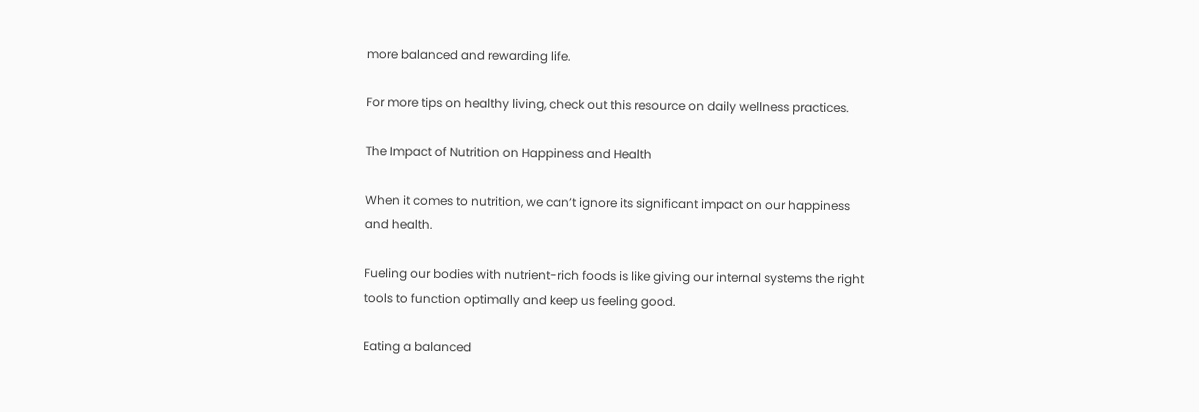more balanced and rewarding life.

For more tips on healthy living, check out this resource on daily wellness practices.

The Impact of Nutrition on Happiness and Health

When it comes to nutrition, we can’t ignore its significant impact on our happiness and health.

Fueling our bodies with nutrient-rich foods is like giving our internal systems the right tools to function optimally and keep us feeling good.

Eating a balanced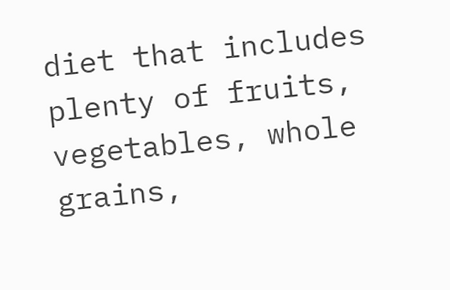diet that includes plenty of fruits, vegetables, whole grains,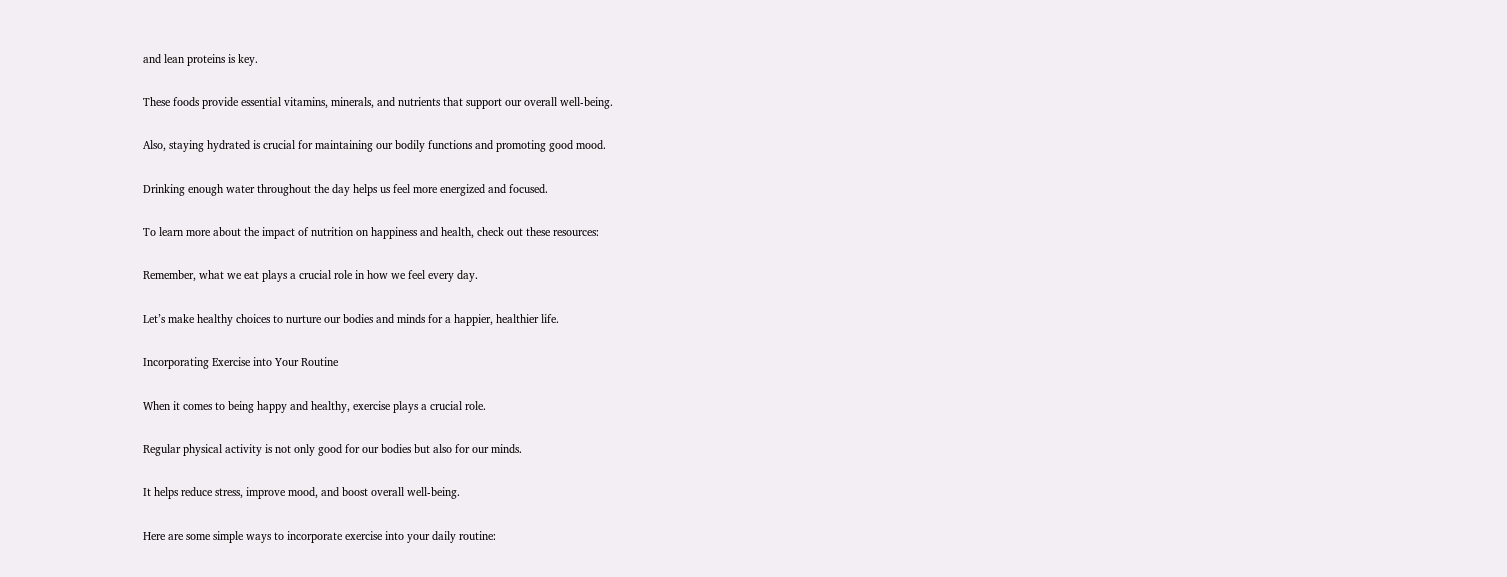and lean proteins is key.

These foods provide essential vitamins, minerals, and nutrients that support our overall well-being.

Also, staying hydrated is crucial for maintaining our bodily functions and promoting good mood.

Drinking enough water throughout the day helps us feel more energized and focused.

To learn more about the impact of nutrition on happiness and health, check out these resources:

Remember, what we eat plays a crucial role in how we feel every day.

Let’s make healthy choices to nurture our bodies and minds for a happier, healthier life.

Incorporating Exercise into Your Routine

When it comes to being happy and healthy, exercise plays a crucial role.

Regular physical activity is not only good for our bodies but also for our minds.

It helps reduce stress, improve mood, and boost overall well-being.

Here are some simple ways to incorporate exercise into your daily routine: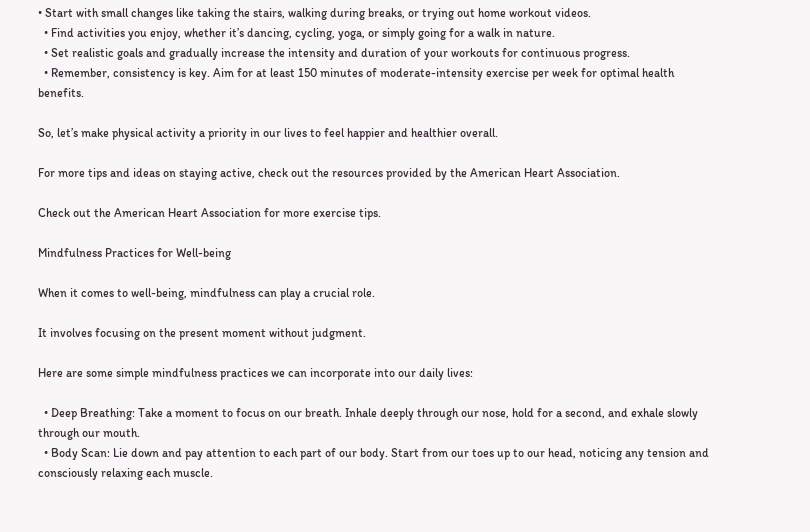• Start with small changes like taking the stairs, walking during breaks, or trying out home workout videos.
  • Find activities you enjoy, whether it’s dancing, cycling, yoga, or simply going for a walk in nature.
  • Set realistic goals and gradually increase the intensity and duration of your workouts for continuous progress.
  • Remember, consistency is key. Aim for at least 150 minutes of moderate-intensity exercise per week for optimal health benefits.

So, let’s make physical activity a priority in our lives to feel happier and healthier overall.

For more tips and ideas on staying active, check out the resources provided by the American Heart Association.

Check out the American Heart Association for more exercise tips.

Mindfulness Practices for Well-being

When it comes to well-being, mindfulness can play a crucial role.

It involves focusing on the present moment without judgment.

Here are some simple mindfulness practices we can incorporate into our daily lives:

  • Deep Breathing: Take a moment to focus on our breath. Inhale deeply through our nose, hold for a second, and exhale slowly through our mouth.
  • Body Scan: Lie down and pay attention to each part of our body. Start from our toes up to our head, noticing any tension and consciously relaxing each muscle.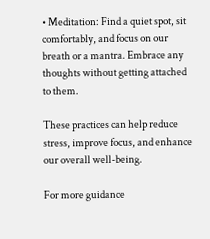• Meditation: Find a quiet spot, sit comfortably, and focus on our breath or a mantra. Embrace any thoughts without getting attached to them.

These practices can help reduce stress, improve focus, and enhance our overall well-being.

For more guidance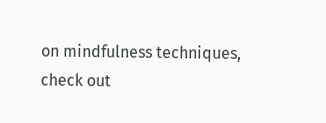on mindfulness techniques, check out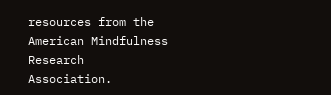resources from the American Mindfulness Research Association.